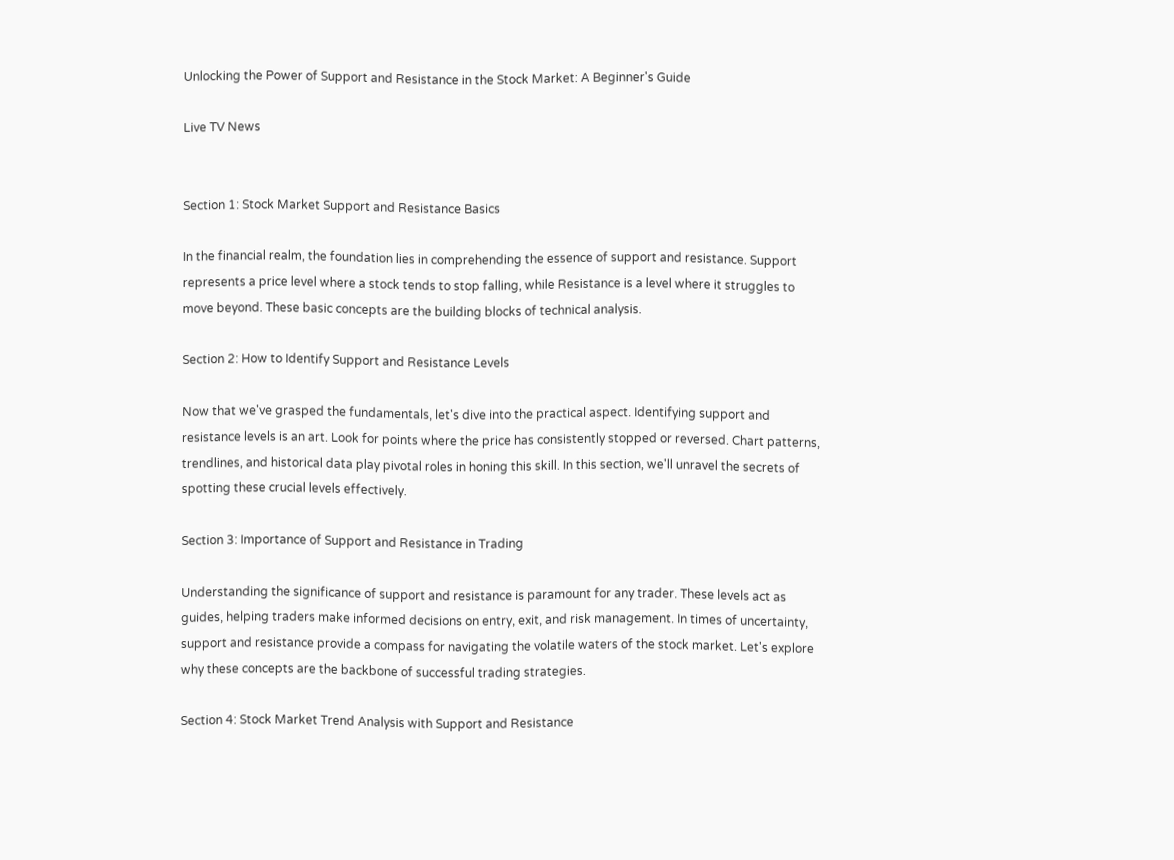Unlocking the Power of Support and Resistance in the Stock Market: A Beginner's Guide

Live TV News


Section 1: Stock Market Support and Resistance Basics

In the financial realm, the foundation lies in comprehending the essence of support and resistance. Support represents a price level where a stock tends to stop falling, while Resistance is a level where it struggles to move beyond. These basic concepts are the building blocks of technical analysis.

Section 2: How to Identify Support and Resistance Levels

Now that we've grasped the fundamentals, let's dive into the practical aspect. Identifying support and resistance levels is an art. Look for points where the price has consistently stopped or reversed. Chart patterns, trendlines, and historical data play pivotal roles in honing this skill. In this section, we'll unravel the secrets of spotting these crucial levels effectively.

Section 3: Importance of Support and Resistance in Trading

Understanding the significance of support and resistance is paramount for any trader. These levels act as guides, helping traders make informed decisions on entry, exit, and risk management. In times of uncertainty, support and resistance provide a compass for navigating the volatile waters of the stock market. Let's explore why these concepts are the backbone of successful trading strategies.

Section 4: Stock Market Trend Analysis with Support and Resistance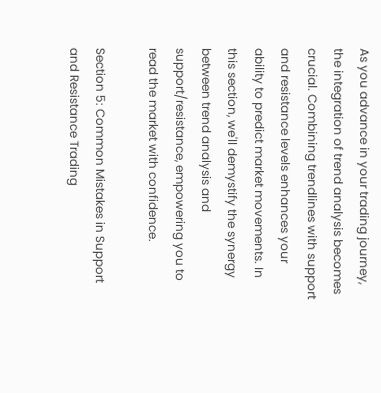As you advance in your trading journey, the integration of trend analysis becomes crucial. Combining trendlines with support and resistance levels enhances your ability to predict market movements. In this section, we'll demystify the synergy between trend analysis and support/resistance, empowering you to read the market with confidence.

Section 5: Common Mistakes in Support and Resistance Trading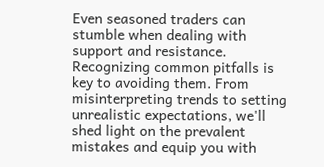Even seasoned traders can stumble when dealing with support and resistance. Recognizing common pitfalls is key to avoiding them. From misinterpreting trends to setting unrealistic expectations, we'll shed light on the prevalent mistakes and equip you with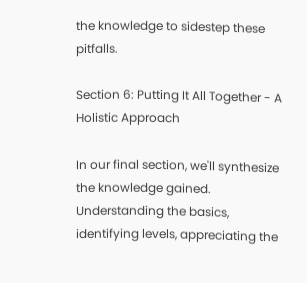the knowledge to sidestep these pitfalls.

Section 6: Putting It All Together - A Holistic Approach

In our final section, we'll synthesize the knowledge gained. Understanding the basics, identifying levels, appreciating the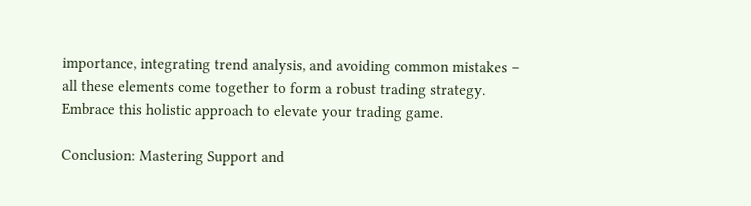importance, integrating trend analysis, and avoiding common mistakes – all these elements come together to form a robust trading strategy. Embrace this holistic approach to elevate your trading game.

Conclusion: Mastering Support and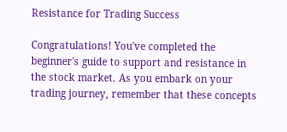Resistance for Trading Success

Congratulations! You've completed the beginner's guide to support and resistance in the stock market. As you embark on your trading journey, remember that these concepts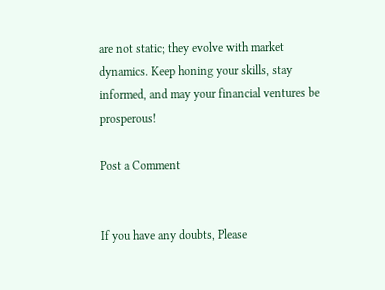are not static; they evolve with market dynamics. Keep honing your skills, stay informed, and may your financial ventures be prosperous!

Post a Comment


If you have any doubts, Please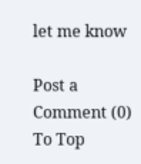let me know

Post a Comment (0)
To Top